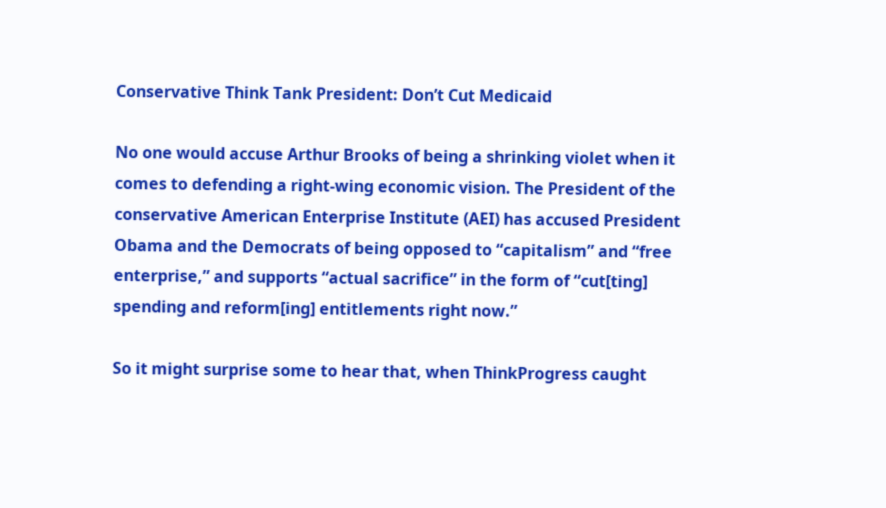Conservative Think Tank President: Don’t Cut Medicaid

No one would accuse Arthur Brooks of being a shrinking violet when it comes to defending a right-wing economic vision. The President of the conservative American Enterprise Institute (AEI) has accused President Obama and the Democrats of being opposed to “capitalism” and “free enterprise,” and supports “actual sacrifice” in the form of “cut[ting] spending and reform[ing] entitlements right now.”

So it might surprise some to hear that, when ThinkProgress caught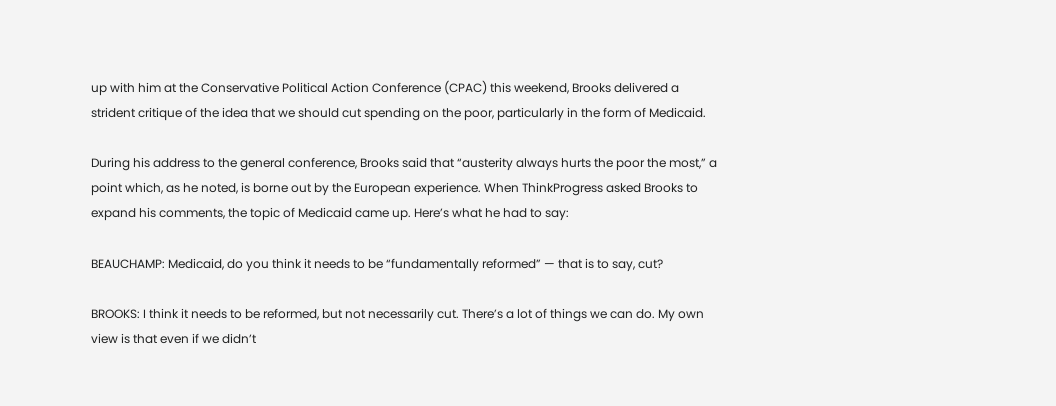up with him at the Conservative Political Action Conference (CPAC) this weekend, Brooks delivered a strident critique of the idea that we should cut spending on the poor, particularly in the form of Medicaid.

During his address to the general conference, Brooks said that “austerity always hurts the poor the most,” a point which, as he noted, is borne out by the European experience. When ThinkProgress asked Brooks to expand his comments, the topic of Medicaid came up. Here’s what he had to say:

BEAUCHAMP: Medicaid, do you think it needs to be “fundamentally reformed” — that is to say, cut?

BROOKS: I think it needs to be reformed, but not necessarily cut. There’s a lot of things we can do. My own view is that even if we didn’t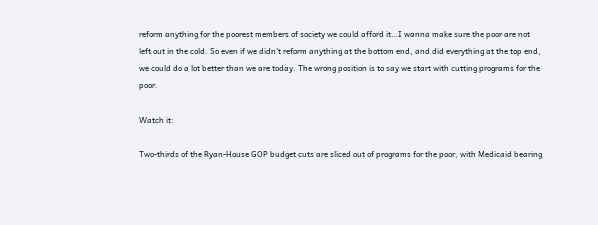reform anything for the poorest members of society we could afford it…I wanna make sure the poor are not left out in the cold. So even if we didn’t reform anything at the bottom end, and did everything at the top end, we could do a lot better than we are today. The wrong position is to say we start with cutting programs for the poor.

Watch it:

Two-thirds of the Ryan-House GOP budget cuts are sliced out of programs for the poor, with Medicaid bearing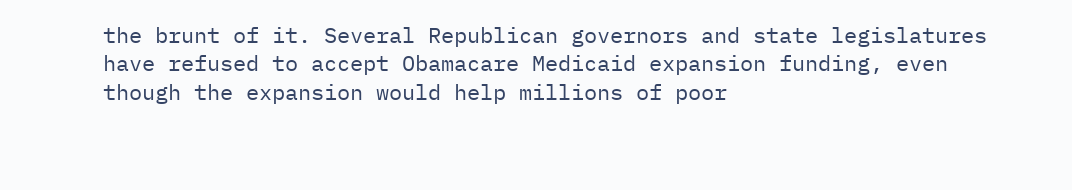the brunt of it. Several Republican governors and state legislatures have refused to accept Obamacare Medicaid expansion funding, even though the expansion would help millions of poor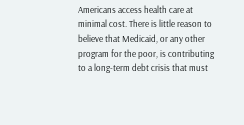Americans access health care at minimal cost. There is little reason to believe that Medicaid, or any other program for the poor, is contributing to a long-term debt crisis that must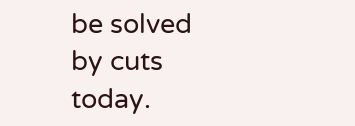be solved by cuts today.